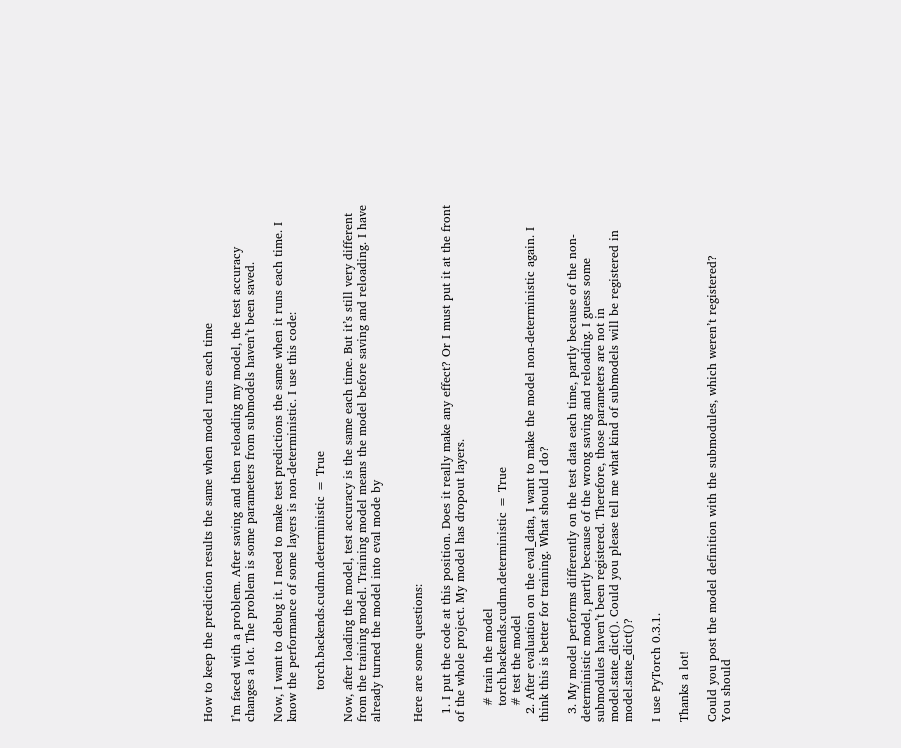How to keep the prediction results the same when model runs each time

I’m faced with a problem. After saving and then reloading my model, the test accuracy changes a lot. The problem is some parameters from submodels haven’t been saved.

Now, I want to debug it. I need to make test predictions the same when it runs each time. I know the performance of some layers is non-deterministic. I use this code:

        torch.backends.cudnn.deterministic = True

Now, after loading the model, test accuracy is the same each time. But it’s still very different from the training model. Training model means the model before saving and reloading. I have already turned the model into eval mode by


Here are some questions:

  1. I put the code at this position. Does it really make any effect? Or I must put it at the front of the whole project. My model has dropout layers.

    # train the model
    torch.backends.cudnn.deterministic = True
    # test the model
  2. After evaluation on the eval_data, I want to make the model non-deterministic again. I think this is better for training. What should I do?

  3. My model performs differently on the test data each time, partly because of the non-deterministic model, partly because of the wrong saving and reloading. I guess some submodules haven’t been registered. Therefore, those parameters are not in model.state_dict(). Could you please tell me what kind of submodels will be registered in model.state_dict()?

I use PyTorch 0.3.1.

Thanks a lot!

Could you post the model definition with the submodules, which weren’t registered?
You should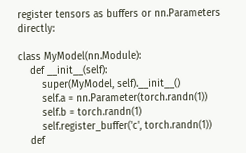register tensors as buffers or nn.Parameters directly:

class MyModel(nn.Module):
    def __init__(self):
        super(MyModel, self).__init__()
        self.a = nn.Parameter(torch.randn(1))
        self.b = torch.randn(1)
        self.register_buffer('c', torch.randn(1))
    def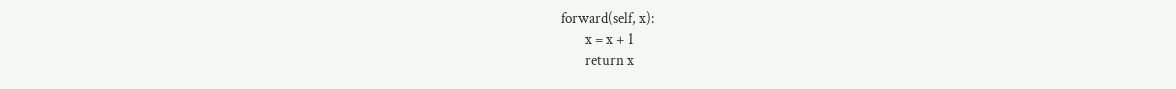forward(self, x):
        x = x + 1
        return x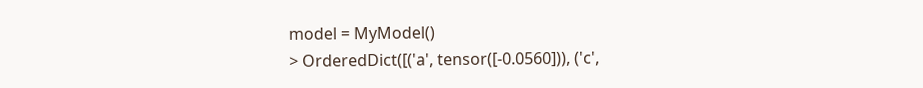model = MyModel()
> OrderedDict([('a', tensor([-0.0560])), ('c',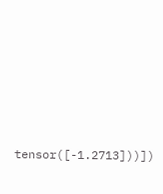tensor([-1.2713]))])